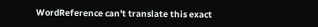WordReference can't translate this exact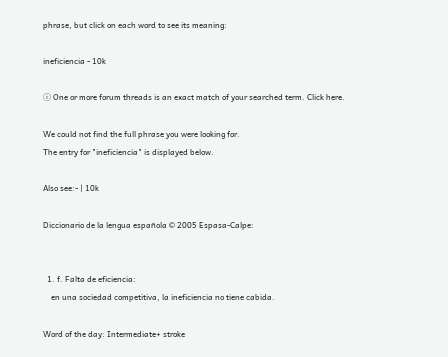phrase, but click on each word to see its meaning:

ineficiencia - 10k

ⓘ One or more forum threads is an exact match of your searched term. Click here.

We could not find the full phrase you were looking for.
The entry for "ineficiencia" is displayed below.

Also see:- | 10k

Diccionario de la lengua española © 2005 Espasa-Calpe:


  1. f. Falta de eficiencia:
    en una sociedad competitiva, la ineficiencia no tiene cabida.

Word of the day: Intermediate+ stroke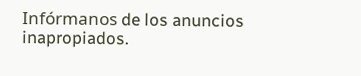Infórmanos de los anuncios inapropiados.